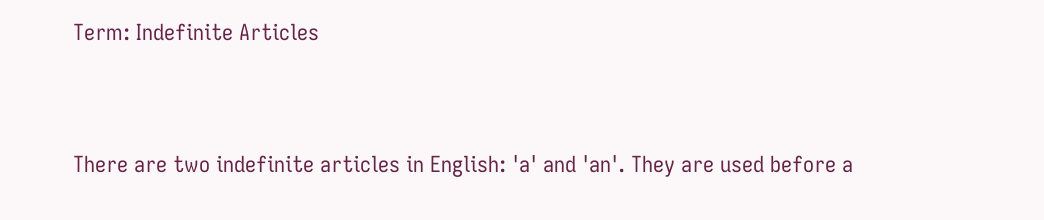Term: Indefinite Articles


There are two indefinite articles in English: 'a' and 'an'. They are used before a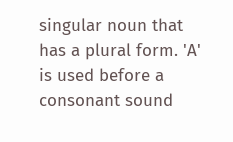singular noun that has a plural form. 'A' is used before a consonant sound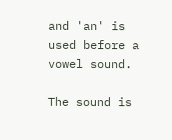and 'an' is used before a vowel sound.

The sound is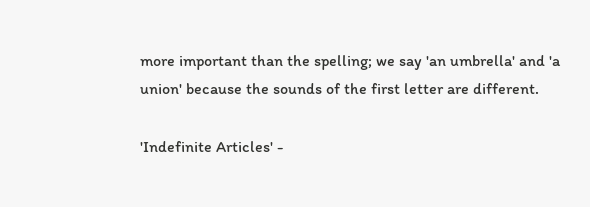more important than the spelling; we say 'an umbrella' and 'a union' because the sounds of the first letter are different.

'Indefinite Articles' -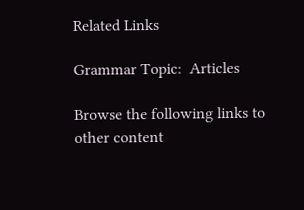Related Links

Grammar Topic:  Articles

Browse the following links to other content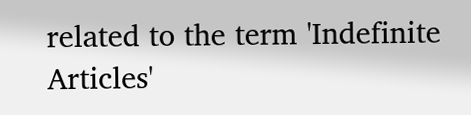related to the term 'Indefinite Articles'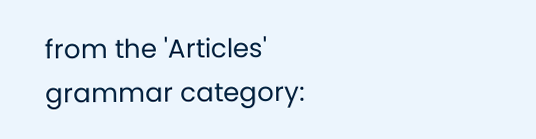from the 'Articles' grammar category: